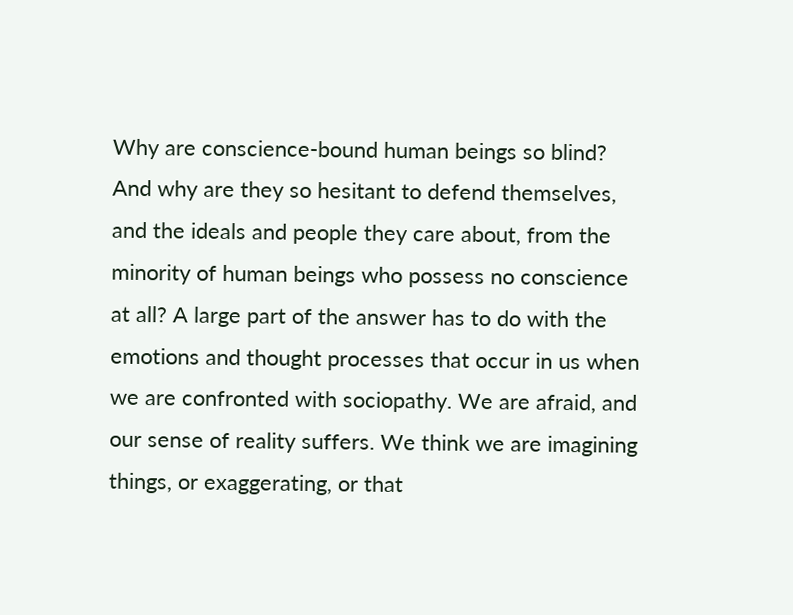Why are conscience-bound human beings so blind? And why are they so hesitant to defend themselves, and the ideals and people they care about, from the minority of human beings who possess no conscience at all? A large part of the answer has to do with the emotions and thought processes that occur in us when we are confronted with sociopathy. We are afraid, and our sense of reality suffers. We think we are imagining things, or exaggerating, or that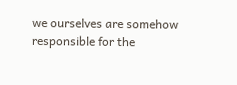we ourselves are somehow responsible for the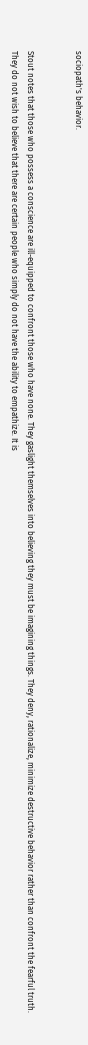sociopath's behavior.


Stout notes that those who possess a conscience are ill-equipped to confront those who have none. They gaslight themselves into believing they must be imagining things. They deny, rationalize, minimize destructive behavior rather than confront the fearful truth. They do not wish to believe that there are certain people who simply do not have the ability to empathize. It is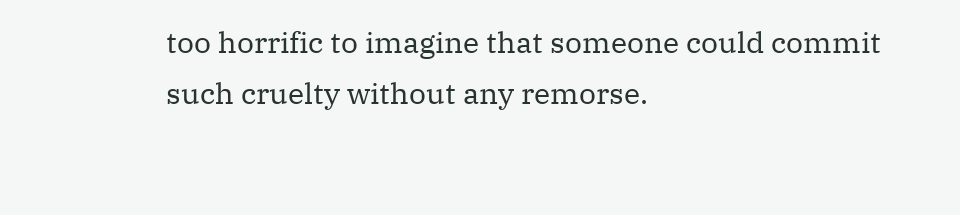too horrific to imagine that someone could commit such cruelty without any remorse.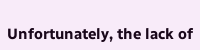Unfortunately, the lack of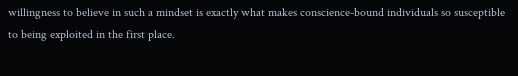willingness to believe in such a mindset is exactly what makes conscience-bound individuals so susceptible to being exploited in the first place.